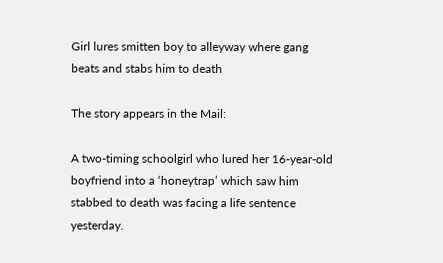Girl lures smitten boy to alleyway where gang beats and stabs him to death

The story appears in the Mail:

A two-timing schoolgirl who lured her 16-year-old boyfriend into a ‘honeytrap’ which saw him stabbed to death was facing a life sentence yesterday.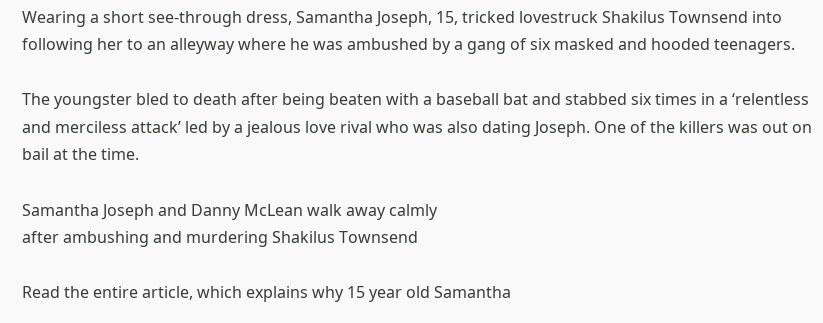Wearing a short see-through dress, Samantha Joseph, 15, tricked lovestruck Shakilus Townsend into following her to an alleyway where he was ambushed by a gang of six masked and hooded teenagers.

The youngster bled to death after being beaten with a baseball bat and stabbed six times in a ‘relentless and merciless attack’ led by a jealous love rival who was also dating Joseph. One of the killers was out on bail at the time.

Samantha Joseph and Danny McLean walk away calmly
after ambushing and murdering Shakilus Townsend

Read the entire article, which explains why 15 year old Samantha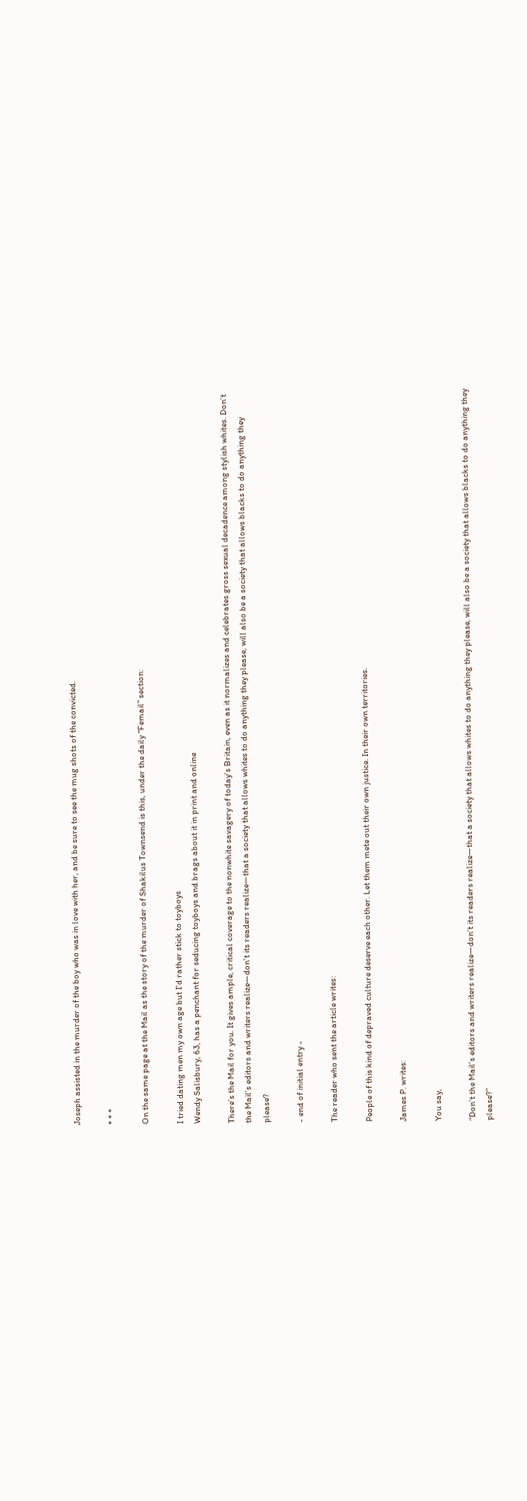Joseph assisted in the murder of the boy who was in love with her, and be sure to see the mug shots of the convicted.

* * *

On the same page at the Mail as the story of the murder of Shakilus Townsend is this, under the daily “Femail” section:

I tried dating men my own age but I’d rather stick to toyboys
Wendy Salisbury, 63, has a penchant for seducing toyboys and brags about it in print and online

There’s the Mail for you. It gives ample, critical coverage to the nonwhite savagery of today’s Britain, even as it normalizes and celebrates gross sexual decadence among stylish whites. Don’t the Mail’s editors and writers realize—don’t its readers realize—that a society that allows whites to do anything they please, will also be a society that allows blacks to do anything they please?

- end of initial entry -

The reader who sent the article writes:

People of this kind of depraved culture deserve each other. Let them mete out their own justice. In their own territories.

James P. writes:

You say,

“Don’t the Mail’s editors and writers realize—don’t its readers realize—that a society that allows whites to do anything they please, will also be a society that allows blacks to do anything they please?”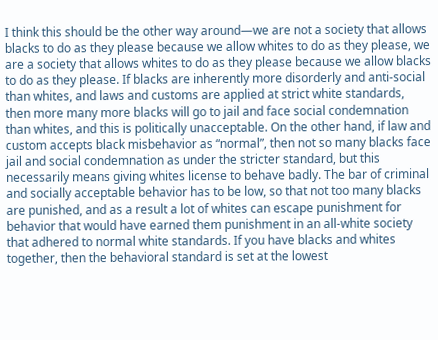I think this should be the other way around—we are not a society that allows blacks to do as they please because we allow whites to do as they please, we are a society that allows whites to do as they please because we allow blacks to do as they please. If blacks are inherently more disorderly and anti-social than whites, and laws and customs are applied at strict white standards, then more many more blacks will go to jail and face social condemnation than whites, and this is politically unacceptable. On the other hand, if law and custom accepts black misbehavior as “normal”, then not so many blacks face jail and social condemnation as under the stricter standard, but this necessarily means giving whites license to behave badly. The bar of criminal and socially acceptable behavior has to be low, so that not too many blacks are punished, and as a result a lot of whites can escape punishment for behavior that would have earned them punishment in an all-white society that adhered to normal white standards. If you have blacks and whites together, then the behavioral standard is set at the lowest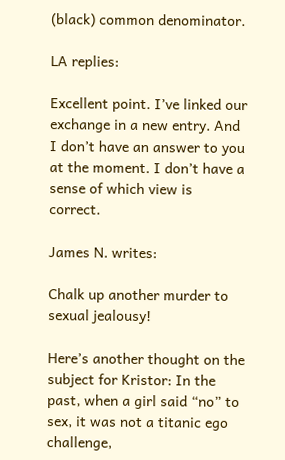(black) common denominator.

LA replies:

Excellent point. I’ve linked our exchange in a new entry. And I don’t have an answer to you at the moment. I don’t have a sense of which view is correct.

James N. writes:

Chalk up another murder to sexual jealousy!

Here’s another thought on the subject for Kristor: In the past, when a girl said “no” to sex, it was not a titanic ego challenge,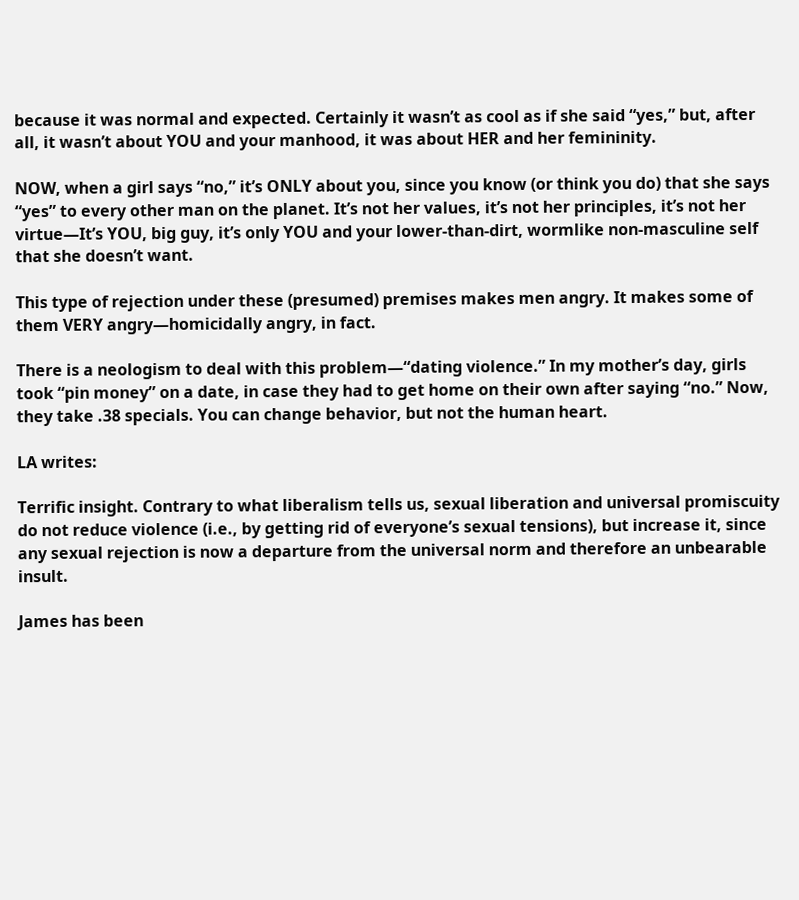because it was normal and expected. Certainly it wasn’t as cool as if she said “yes,” but, after all, it wasn’t about YOU and your manhood, it was about HER and her femininity.

NOW, when a girl says “no,” it’s ONLY about you, since you know (or think you do) that she says “yes” to every other man on the planet. It’s not her values, it’s not her principles, it’s not her virtue—It’s YOU, big guy, it’s only YOU and your lower-than-dirt, wormlike non-masculine self that she doesn’t want.

This type of rejection under these (presumed) premises makes men angry. It makes some of them VERY angry—homicidally angry, in fact.

There is a neologism to deal with this problem—“dating violence.” In my mother’s day, girls took “pin money” on a date, in case they had to get home on their own after saying “no.” Now, they take .38 specials. You can change behavior, but not the human heart.

LA writes:

Terrific insight. Contrary to what liberalism tells us, sexual liberation and universal promiscuity do not reduce violence (i.e., by getting rid of everyone’s sexual tensions), but increase it, since any sexual rejection is now a departure from the universal norm and therefore an unbearable insult.

James has been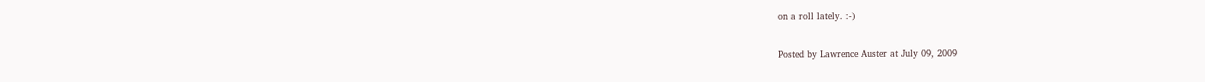on a roll lately. :-)

Posted by Lawrence Auster at July 09, 2009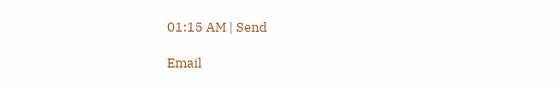01:15 AM | Send

Email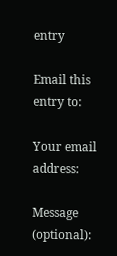entry

Email this entry to:

Your email address:

Message (optional):